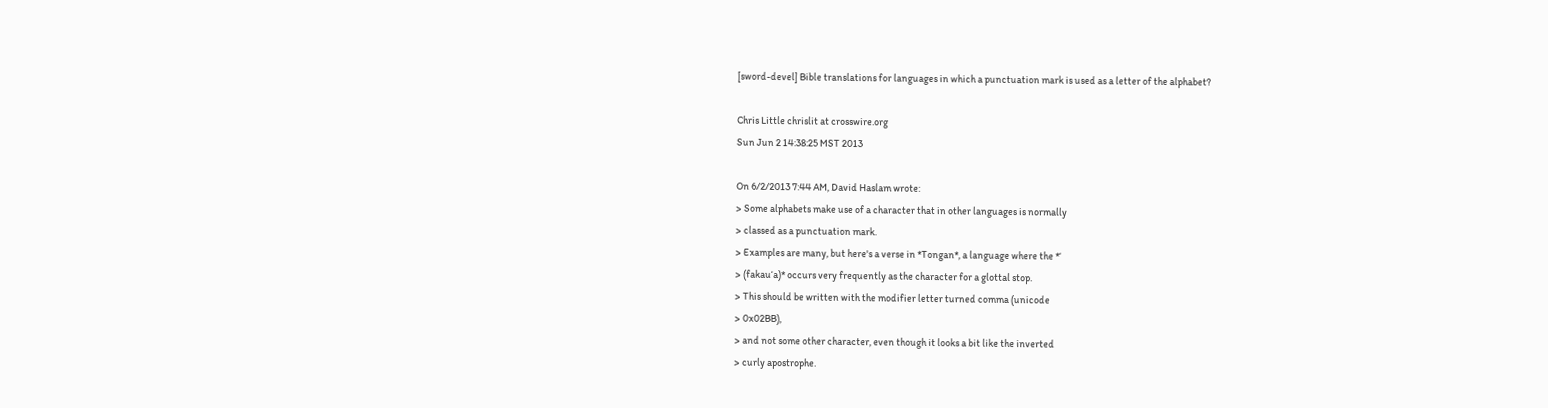[sword-devel] Bible translations for languages in which a punctuation mark is used as a letter of the alphabet?

Chris Little chrislit at crosswire.org
Sun Jun 2 14:38:25 MST 2013

On 6/2/2013 7:44 AM, David Haslam wrote:
> Some alphabets make use of a character that in other languages is normally
> classed as a punctuation mark.
> Examples are many, but here's a verse in *Tongan*, a language where the *ʻ
> (fakauʻa)* occurs very frequently as the character for a glottal stop.
> This should be written with the modifier letter turned comma (unicode
> 0x02BB),
> and not some other character, even though it looks a bit like the inverted
> curly apostrophe.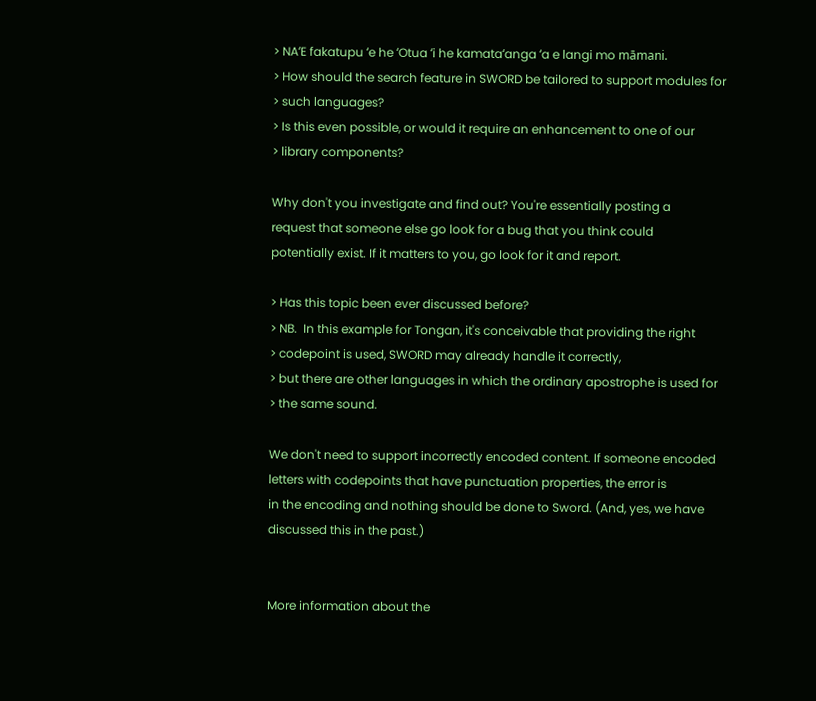> NAʻE fakatupu ʻe he ʻOtua ʻi he kamataʻanga ʻa e langi mo māmani.
> How should the search feature in SWORD be tailored to support modules for
> such languages?
> Is this even possible, or would it require an enhancement to one of our
> library components?

Why don't you investigate and find out? You're essentially posting a
request that someone else go look for a bug that you think could
potentially exist. If it matters to you, go look for it and report.

> Has this topic been ever discussed before?
> NB.  In this example for Tongan, it's conceivable that providing the right
> codepoint is used, SWORD may already handle it correctly,
> but there are other languages in which the ordinary apostrophe is used for
> the same sound.

We don't need to support incorrectly encoded content. If someone encoded
letters with codepoints that have punctuation properties, the error is
in the encoding and nothing should be done to Sword. (And, yes, we have
discussed this in the past.)


More information about the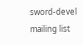sword-devel mailing list